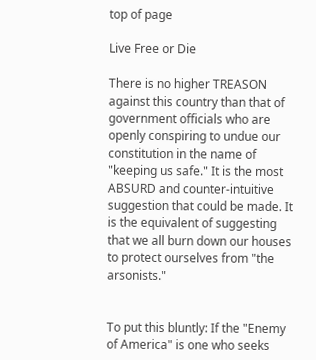top of page

Live Free or Die

There is no higher TREASON against this country than that of government officials who are openly conspiring to undue our constitution in the name of "keeping us safe." It is the most ABSURD and counter-intuitive suggestion that could be made. It is the equivalent of suggesting that we all burn down our houses to protect ourselves from "the arsonists."


To put this bluntly: If the "Enemy of America" is one who seeks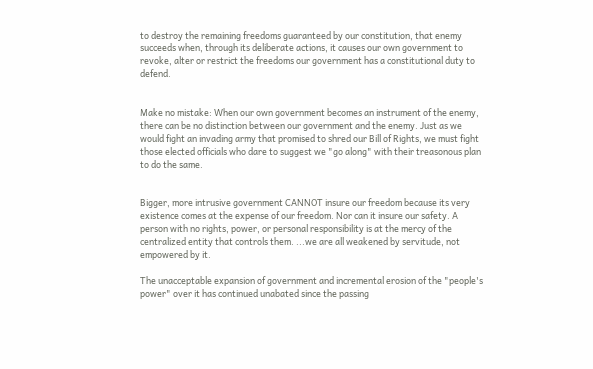to destroy the remaining freedoms guaranteed by our constitution, that enemy succeeds when, through its deliberate actions, it causes our own government to revoke, alter or restrict the freedoms our government has a constitutional duty to defend.


Make no mistake: When our own government becomes an instrument of the enemy, there can be no distinction between our government and the enemy. Just as we would fight an invading army that promised to shred our Bill of Rights, we must fight those elected officials who dare to suggest we "go along" with their treasonous plan to do the same.


Bigger, more intrusive government CANNOT insure our freedom because its very existence comes at the expense of our freedom. Nor can it insure our safety. A person with no rights, power, or personal responsibility is at the mercy of the centralized entity that controls them. ...we are all weakened by servitude, not empowered by it.

The unacceptable expansion of government and incremental erosion of the "people's power" over it has continued unabated since the passing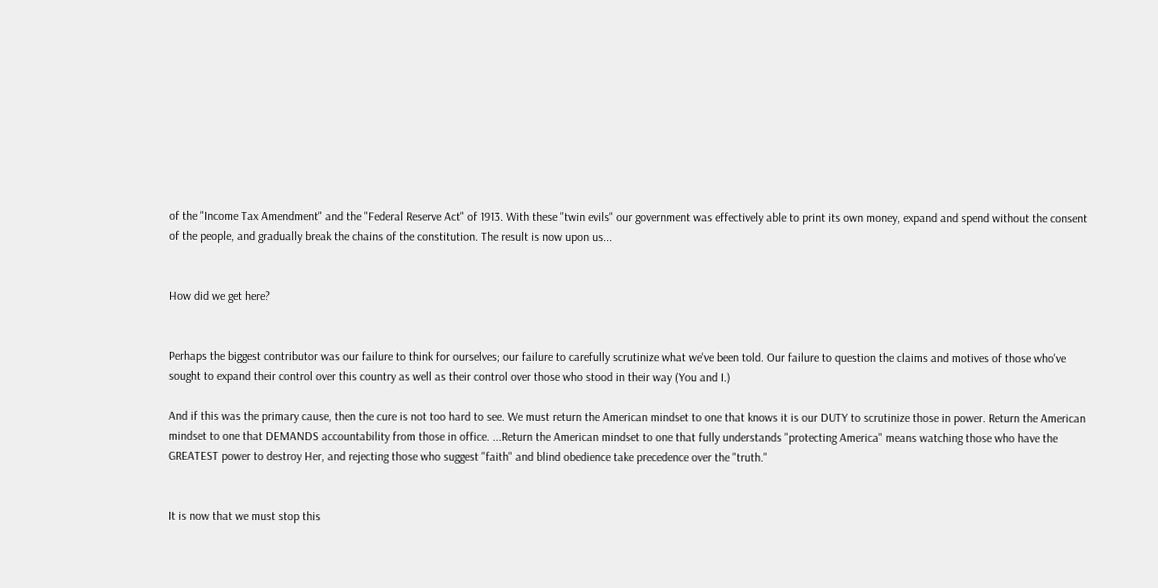of the "Income Tax Amendment" and the "Federal Reserve Act" of 1913. With these "twin evils" our government was effectively able to print its own money, expand and spend without the consent of the people, and gradually break the chains of the constitution. The result is now upon us...


How did we get here?


Perhaps the biggest contributor was our failure to think for ourselves; our failure to carefully scrutinize what we've been told. Our failure to question the claims and motives of those who've sought to expand their control over this country as well as their control over those who stood in their way (You and I.)

And if this was the primary cause, then the cure is not too hard to see. We must return the American mindset to one that knows it is our DUTY to scrutinize those in power. Return the American mindset to one that DEMANDS accountability from those in office. ...Return the American mindset to one that fully understands "protecting America" means watching those who have the GREATEST power to destroy Her, and rejecting those who suggest "faith" and blind obedience take precedence over the "truth."


It is now that we must stop this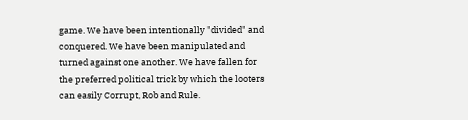game. We have been intentionally "divided" and conquered. We have been manipulated and turned against one another. We have fallen for the preferred political trick by which the looters can easily Corrupt, Rob and Rule.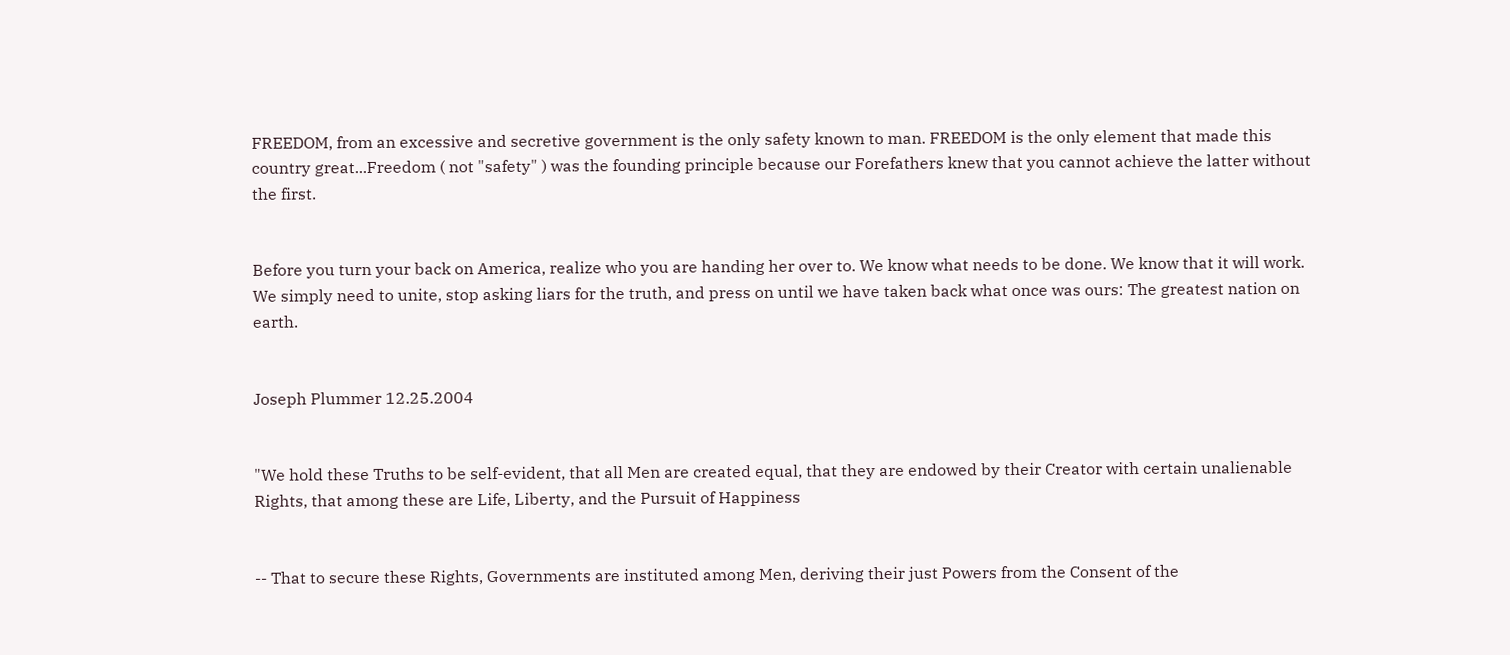FREEDOM, from an excessive and secretive government is the only safety known to man. FREEDOM is the only element that made this country great...Freedom ( not "safety" ) was the founding principle because our Forefathers knew that you cannot achieve the latter without the first.


Before you turn your back on America, realize who you are handing her over to. We know what needs to be done. We know that it will work. We simply need to unite, stop asking liars for the truth, and press on until we have taken back what once was ours: The greatest nation on earth.


Joseph Plummer 12.25.2004


"We hold these Truths to be self-evident, that all Men are created equal, that they are endowed by their Creator with certain unalienable Rights, that among these are Life, Liberty, and the Pursuit of Happiness


-- That to secure these Rights, Governments are instituted among Men, deriving their just Powers from the Consent of the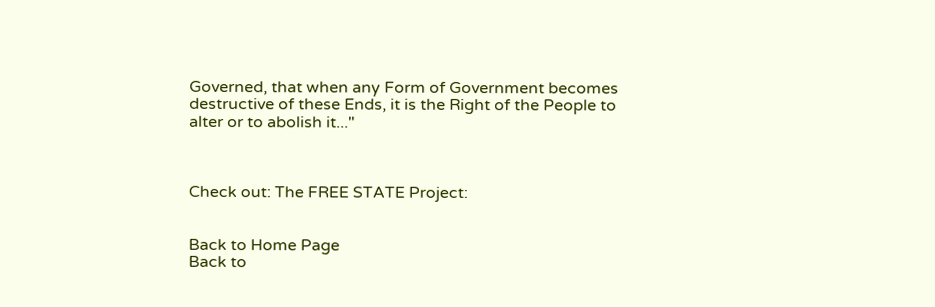Governed, that when any Form of Government becomes destructive of these Ends, it is the Right of the People to alter or to abolish it..."



Check out: The FREE STATE Project:


Back to Home Page
Back to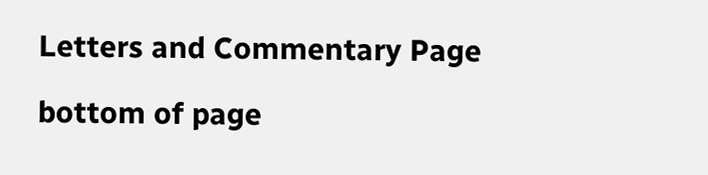Letters and Commentary Page

bottom of page